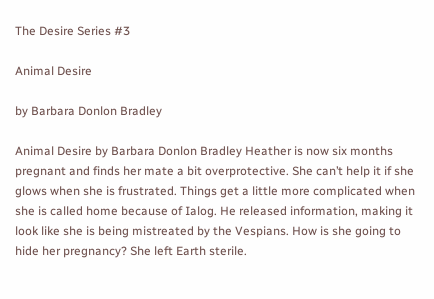The Desire Series #3

Animal Desire

by Barbara Donlon Bradley

Animal Desire by Barbara Donlon Bradley Heather is now six months pregnant and finds her mate a bit overprotective. She can’t help it if she glows when she is frustrated. Things get a little more complicated when she is called home because of Ialog. He released information, making it look like she is being mistreated by the Vespians. How is she going to hide her pregnancy? She left Earth sterile.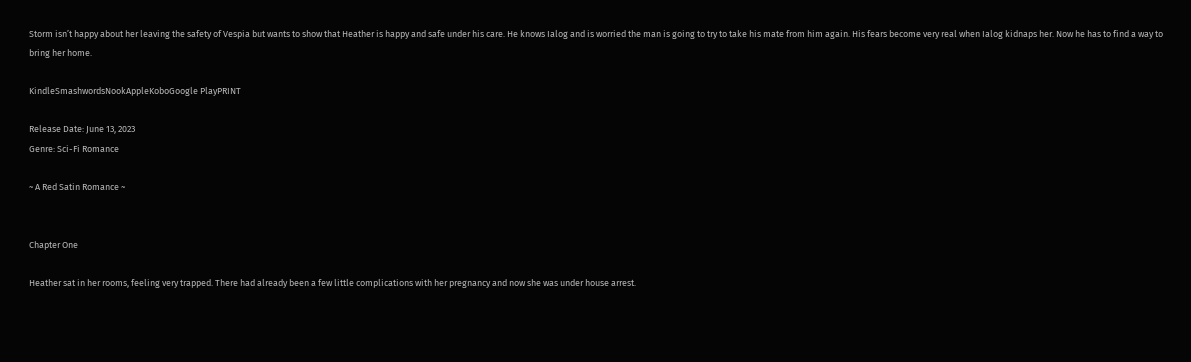Storm isn’t happy about her leaving the safety of Vespia but wants to show that Heather is happy and safe under his care. He knows Ialog and is worried the man is going to try to take his mate from him again. His fears become very real when Ialog kidnaps her. Now he has to find a way to bring her home.

KindleSmashwordsNookAppleKoboGoogle PlayPRINT

Release Date: June 13, 2023
Genre: Sci-Fi Romance

~ A Red Satin Romance ~


Chapter One

Heather sat in her rooms, feeling very trapped. There had already been a few little complications with her pregnancy and now she was under house arrest.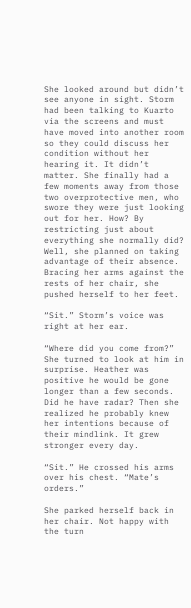She looked around but didn’t see anyone in sight. Storm had been talking to Kuarto via the screens and must have moved into another room so they could discuss her condition without her hearing it. It didn’t matter. She finally had a few moments away from those two overprotective men, who swore they were just looking out for her. How? By restricting just about everything she normally did? Well, she planned on taking advantage of their absence. Bracing her arms against the rests of her chair, she pushed herself to her feet.

“Sit.” Storm’s voice was right at her ear.

“Where did you come from?” She turned to look at him in surprise. Heather was positive he would be gone longer than a few seconds. Did he have radar? Then she realized he probably knew her intentions because of their mindlink. It grew stronger every day.

“Sit.” He crossed his arms over his chest. “Mate’s orders.”

She parked herself back in her chair. Not happy with the turn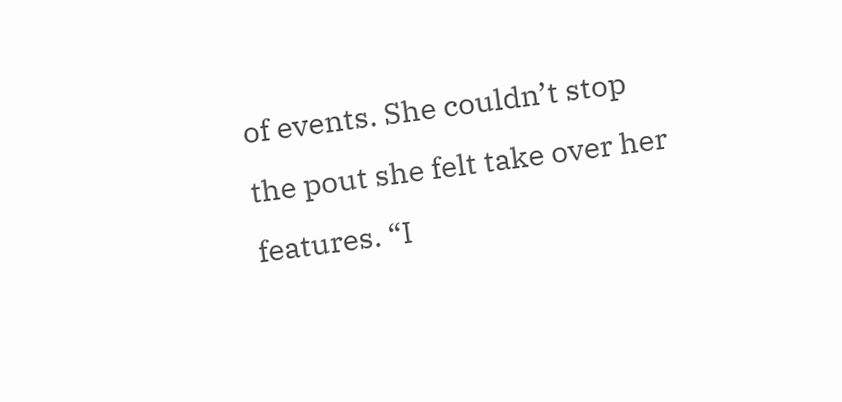of events. She couldn’t stop the pout she felt take over her features. “I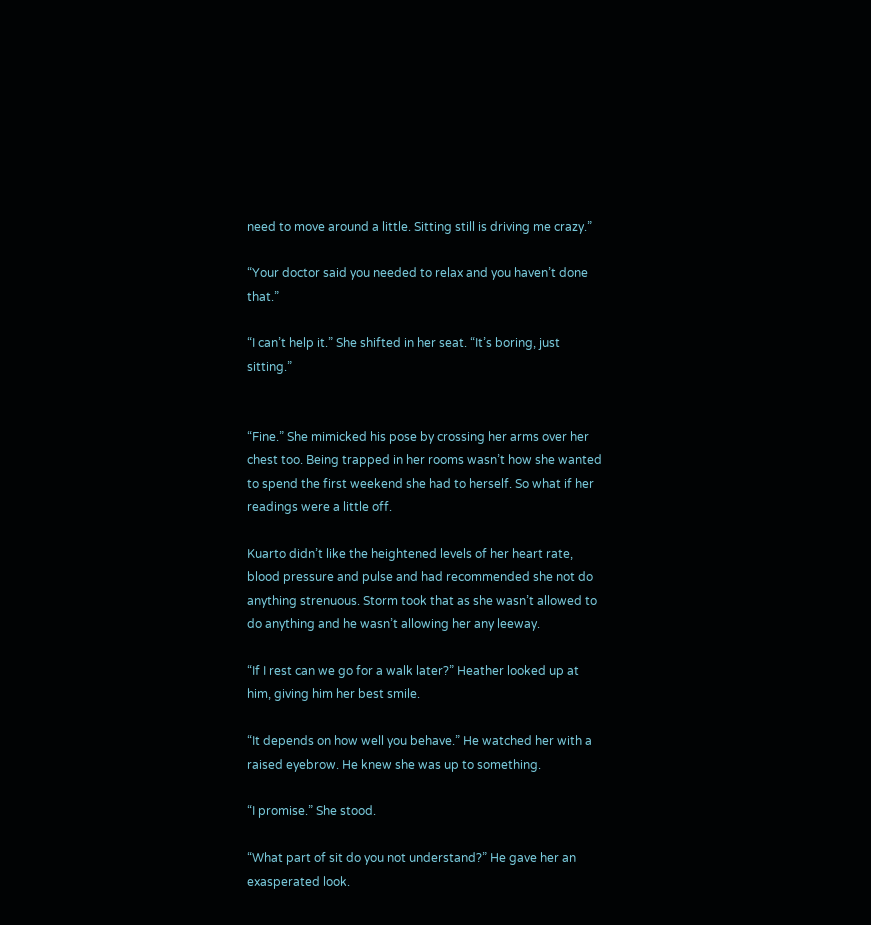need to move around a little. Sitting still is driving me crazy.”

“Your doctor said you needed to relax and you haven’t done that.”

“I can’t help it.” She shifted in her seat. “It’s boring, just sitting.”


“Fine.” She mimicked his pose by crossing her arms over her chest too. Being trapped in her rooms wasn’t how she wanted to spend the first weekend she had to herself. So what if her readings were a little off.

Kuarto didn’t like the heightened levels of her heart rate, blood pressure and pulse and had recommended she not do anything strenuous. Storm took that as she wasn’t allowed to do anything and he wasn’t allowing her any leeway.

“If I rest can we go for a walk later?” Heather looked up at him, giving him her best smile.

“It depends on how well you behave.” He watched her with a raised eyebrow. He knew she was up to something.

“I promise.” She stood.

“What part of sit do you not understand?” He gave her an exasperated look.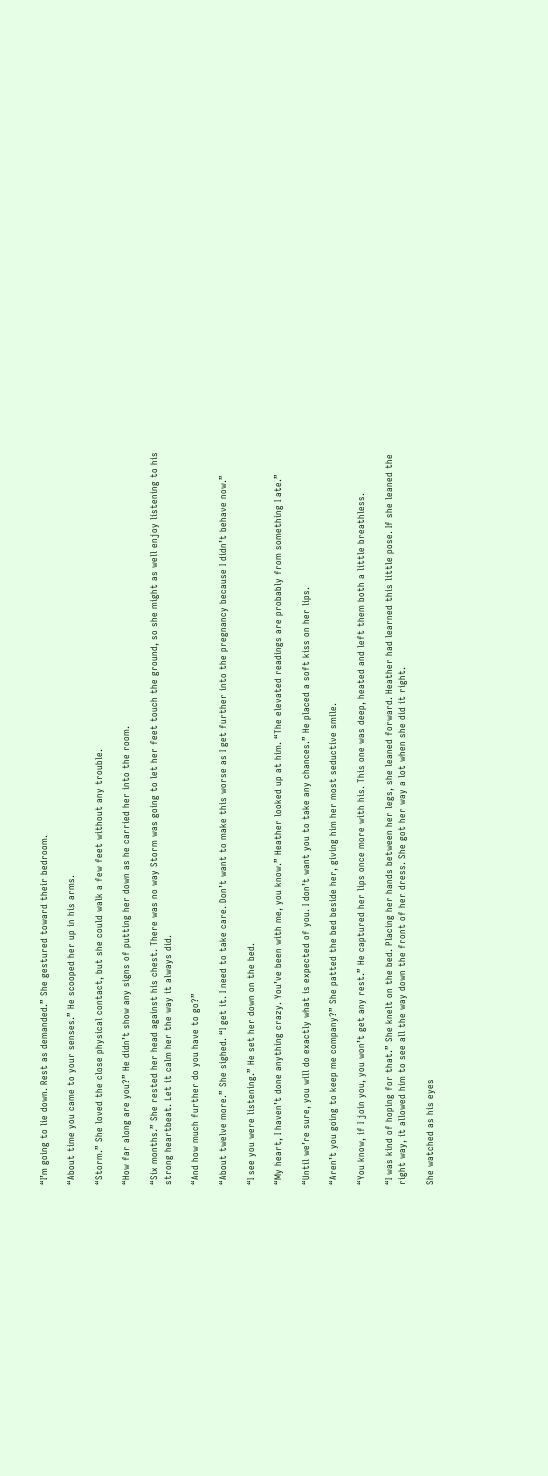“I’m going to lie down. Rest as demanded.” She gestured toward their bedroom.

“About time you came to your senses.” He scooped her up in his arms.

“Storm.” She loved the close physical contact, but she could walk a few feet without any trouble.

“How far along are you?” He didn’t show any signs of putting her down as he carried her into the room.

“Six months.” She rested her head against his chest. There was no way Storm was going to let her feet touch the ground, so she might as well enjoy listening to his strong heartbeat. Let it calm her the way it always did.

“And how much further do you have to go?”

“About twelve more.” She sighed. “I get it. I need to take care. Don’t want to make this worse as I get further into the pregnancy because I didn’t behave now.”

“I see you were listening.” He set her down on the bed.

“My heart, I haven’t done anything crazy. You’ve been with me, you know.” Heather looked up at him. “The elevated readings are probably from something I ate.”

“Until we’re sure, you will do exactly what is expected of you. I don’t want you to take any chances.” He placed a soft kiss on her lips.

“Aren’t you going to keep me company?” She patted the bed beside her, giving him her most seductive smile.

“You know, if I join you, you won’t get any rest.” He captured her lips once more with his. This one was deep, heated and left them both a little breathless.

“I was kind of hoping for that.” She knelt on the bed. Placing her hands between her legs, she leaned forward. Heather had learned this little pose. If she leaned the right way, it allowed him to see all the way down the front of her dress. She got her way a lot when she did it right.

She watched as his eyes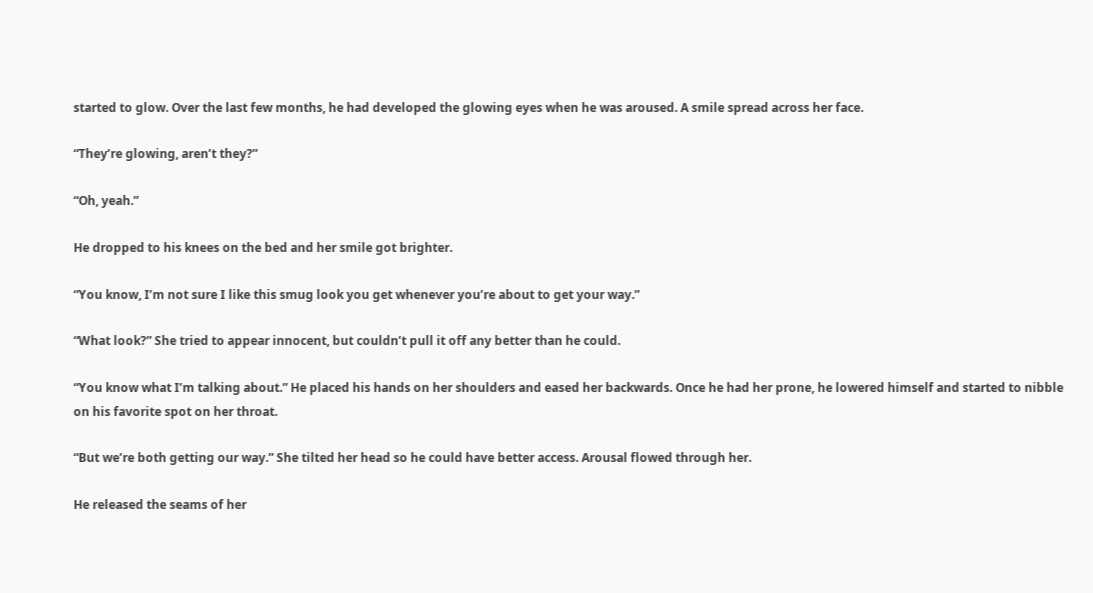started to glow. Over the last few months, he had developed the glowing eyes when he was aroused. A smile spread across her face.

“They’re glowing, aren’t they?”

“Oh, yeah.”

He dropped to his knees on the bed and her smile got brighter.

“You know, I’m not sure I like this smug look you get whenever you’re about to get your way.”

“What look?” She tried to appear innocent, but couldn’t pull it off any better than he could.

“You know what I’m talking about.” He placed his hands on her shoulders and eased her backwards. Once he had her prone, he lowered himself and started to nibble on his favorite spot on her throat.

“But we’re both getting our way.” She tilted her head so he could have better access. Arousal flowed through her.

He released the seams of her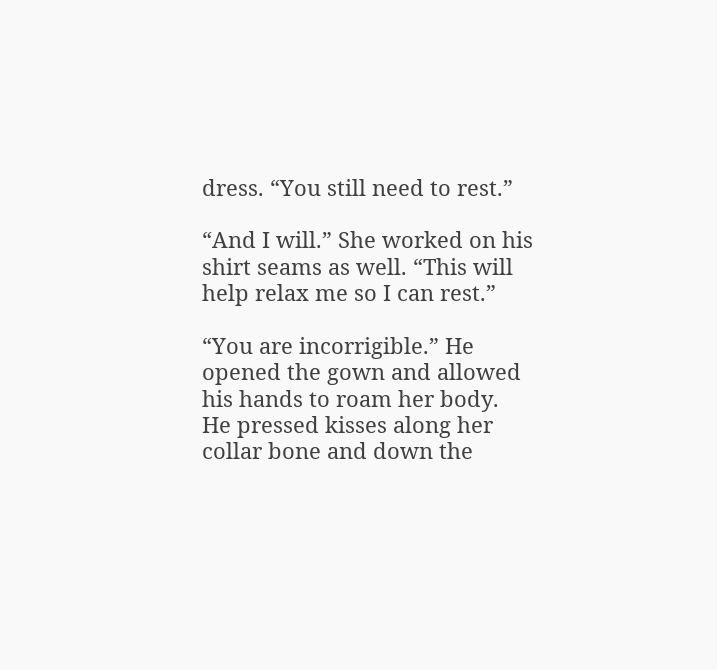dress. “You still need to rest.”

“And I will.” She worked on his shirt seams as well. “This will help relax me so I can rest.”

“You are incorrigible.” He opened the gown and allowed his hands to roam her body. He pressed kisses along her collar bone and down the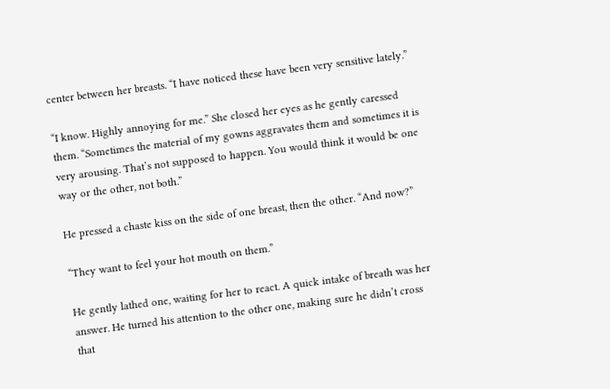center between her breasts. “I have noticed these have been very sensitive lately.”

“I know. Highly annoying for me.” She closed her eyes as he gently caressed them. “Sometimes the material of my gowns aggravates them and sometimes it is very arousing. That’s not supposed to happen. You would think it would be one way or the other, not both.”

He pressed a chaste kiss on the side of one breast, then the other. “And now?”

“They want to feel your hot mouth on them.”

He gently lathed one, waiting for her to react. A quick intake of breath was her answer. He turned his attention to the other one, making sure he didn’t cross that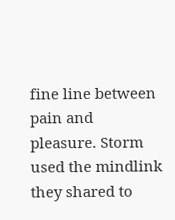fine line between pain and pleasure. Storm used the mindlink they shared to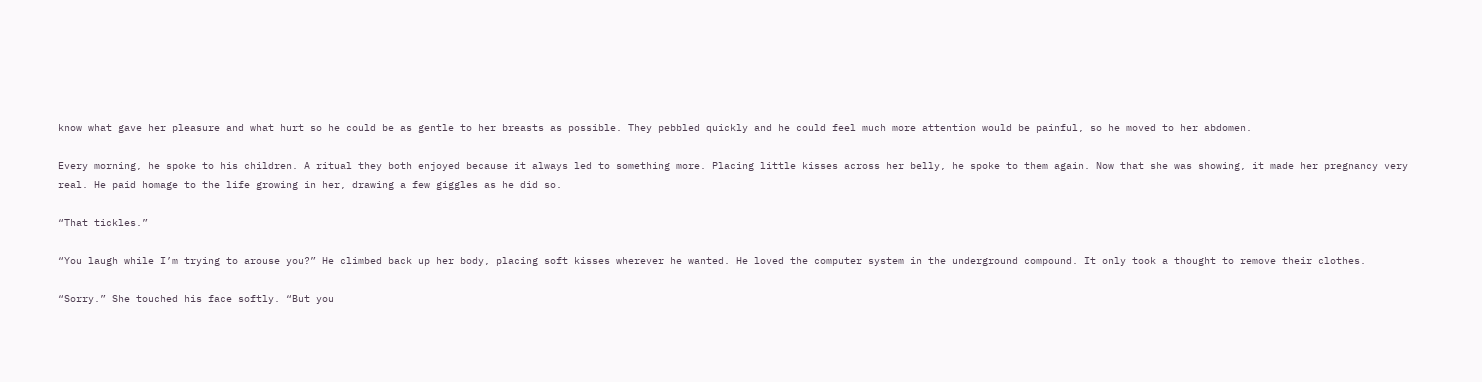know what gave her pleasure and what hurt so he could be as gentle to her breasts as possible. They pebbled quickly and he could feel much more attention would be painful, so he moved to her abdomen.

Every morning, he spoke to his children. A ritual they both enjoyed because it always led to something more. Placing little kisses across her belly, he spoke to them again. Now that she was showing, it made her pregnancy very real. He paid homage to the life growing in her, drawing a few giggles as he did so.

“That tickles.”

“You laugh while I’m trying to arouse you?” He climbed back up her body, placing soft kisses wherever he wanted. He loved the computer system in the underground compound. It only took a thought to remove their clothes.

“Sorry.” She touched his face softly. “But you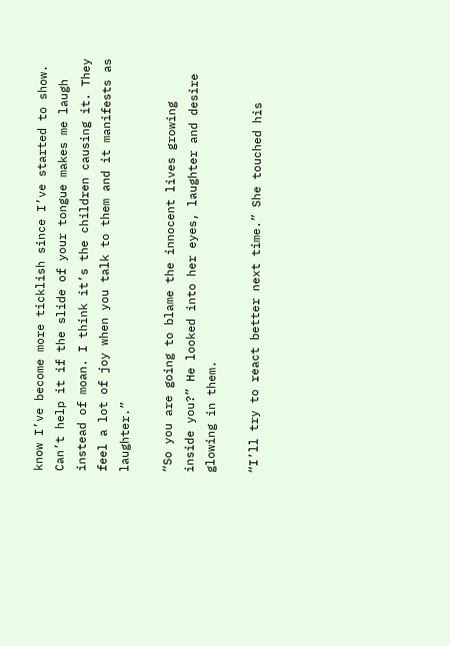know I’ve become more ticklish since I’ve started to show. Can’t help it if the slide of your tongue makes me laugh instead of moan. I think it’s the children causing it. They feel a lot of joy when you talk to them and it manifests as laughter.”

“So you are going to blame the innocent lives growing inside you?” He looked into her eyes, laughter and desire glowing in them.

“I’ll try to react better next time.” She touched his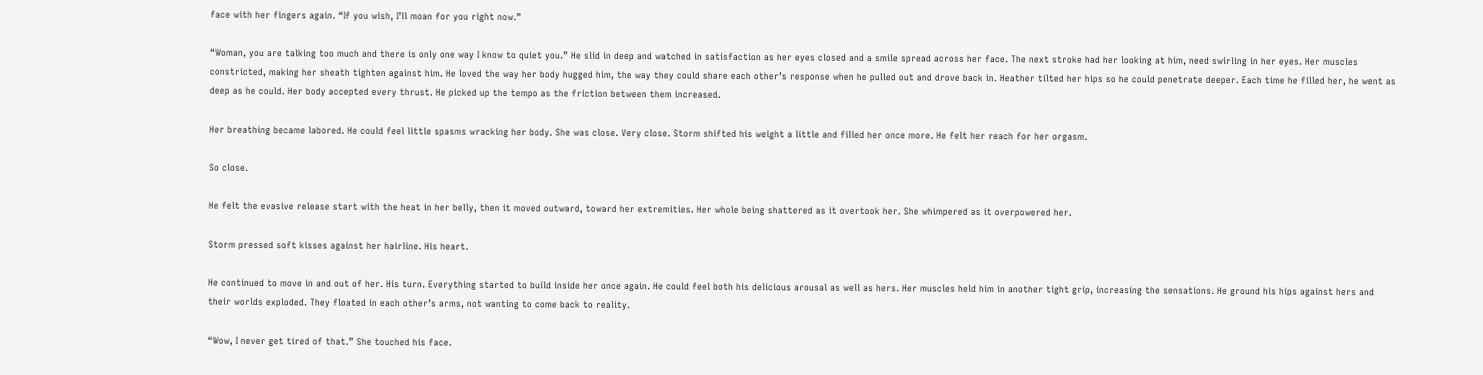face with her fingers again. “If you wish, I’ll moan for you right now.”

“Woman, you are talking too much and there is only one way I know to quiet you.” He slid in deep and watched in satisfaction as her eyes closed and a smile spread across her face. The next stroke had her looking at him, need swirling in her eyes. Her muscles constricted, making her sheath tighten against him. He loved the way her body hugged him, the way they could share each other’s response when he pulled out and drove back in. Heather tilted her hips so he could penetrate deeper. Each time he filled her, he went as deep as he could. Her body accepted every thrust. He picked up the tempo as the friction between them increased.

Her breathing became labored. He could feel little spasms wracking her body. She was close. Very close. Storm shifted his weight a little and filled her once more. He felt her reach for her orgasm.

So close.

He felt the evasive release start with the heat in her belly, then it moved outward, toward her extremities. Her whole being shattered as it overtook her. She whimpered as it overpowered her.

Storm pressed soft kisses against her hairline. His heart.

He continued to move in and out of her. His turn. Everything started to build inside her once again. He could feel both his delicious arousal as well as hers. Her muscles held him in another tight grip, increasing the sensations. He ground his hips against hers and their worlds exploded. They floated in each other’s arms, not wanting to come back to reality.

“Wow, I never get tired of that.” She touched his face.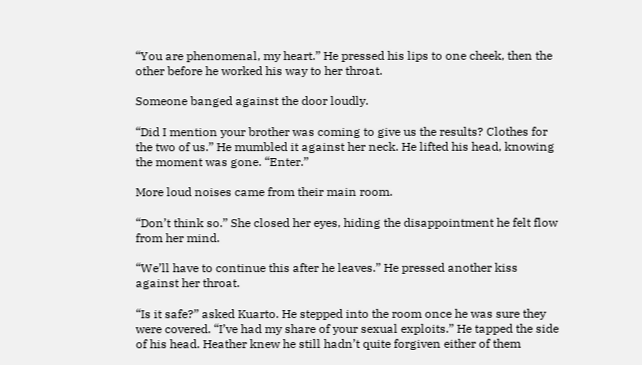“You are phenomenal, my heart.” He pressed his lips to one cheek, then the other before he worked his way to her throat.

Someone banged against the door loudly.

“Did I mention your brother was coming to give us the results? Clothes for the two of us.” He mumbled it against her neck. He lifted his head, knowing the moment was gone. “Enter.”

More loud noises came from their main room.

“Don’t think so.” She closed her eyes, hiding the disappointment he felt flow from her mind.

“We’ll have to continue this after he leaves.” He pressed another kiss against her throat.

“Is it safe?” asked Kuarto. He stepped into the room once he was sure they were covered. “I’ve had my share of your sexual exploits.” He tapped the side of his head. Heather knew he still hadn’t quite forgiven either of them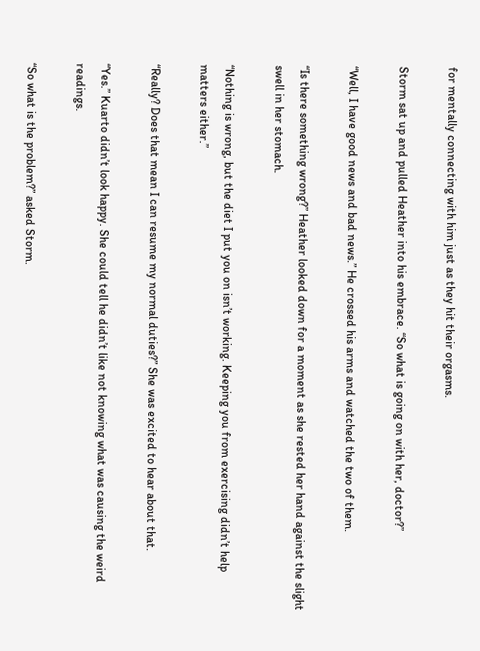for mentally connecting with him just as they hit their orgasms.

Storm sat up and pulled Heather into his embrace. “So what is going on with her, doctor?”

“Well, I have good news and bad news.” He crossed his arms and watched the two of them.

“Is there something wrong?” Heather looked down for a moment as she rested her hand against the slight swell in her stomach.

“Nothing is wrong, but the diet I put you on isn’t working. Keeping you from exercising didn’t help matters either.”

“Really? Does that mean I can resume my normal duties?” She was excited to hear about that.

“Yes.” Kuarto didn’t look happy. She could tell he didn’t like not knowing what was causing the weird readings.

“So what is the problem?” asked Storm.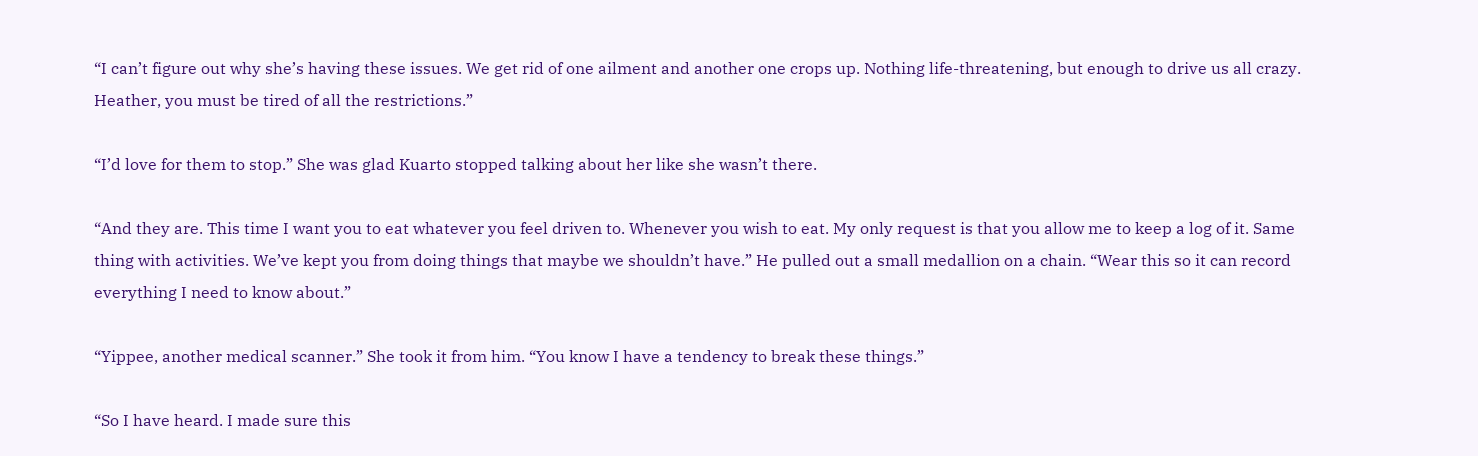“I can’t figure out why she’s having these issues. We get rid of one ailment and another one crops up. Nothing life-threatening, but enough to drive us all crazy. Heather, you must be tired of all the restrictions.”

“I’d love for them to stop.” She was glad Kuarto stopped talking about her like she wasn’t there.

“And they are. This time I want you to eat whatever you feel driven to. Whenever you wish to eat. My only request is that you allow me to keep a log of it. Same thing with activities. We’ve kept you from doing things that maybe we shouldn’t have.” He pulled out a small medallion on a chain. “Wear this so it can record everything I need to know about.”

“Yippee, another medical scanner.” She took it from him. “You know I have a tendency to break these things.”

“So I have heard. I made sure this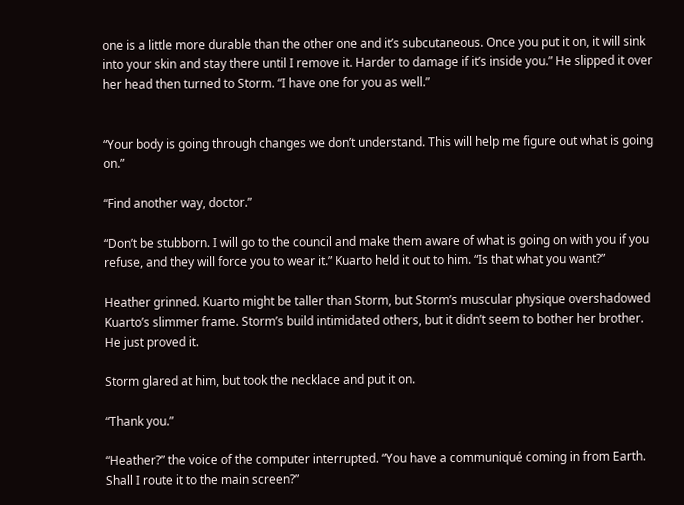one is a little more durable than the other one and it’s subcutaneous. Once you put it on, it will sink into your skin and stay there until I remove it. Harder to damage if it’s inside you.” He slipped it over her head then turned to Storm. “I have one for you as well.”


“Your body is going through changes we don’t understand. This will help me figure out what is going on.”

“Find another way, doctor.”

“Don’t be stubborn. I will go to the council and make them aware of what is going on with you if you refuse, and they will force you to wear it.” Kuarto held it out to him. “Is that what you want?”

Heather grinned. Kuarto might be taller than Storm, but Storm’s muscular physique overshadowed Kuarto’s slimmer frame. Storm’s build intimidated others, but it didn’t seem to bother her brother. He just proved it.

Storm glared at him, but took the necklace and put it on.

“Thank you.”

“Heather?” the voice of the computer interrupted. “You have a communiqué coming in from Earth. Shall I route it to the main screen?”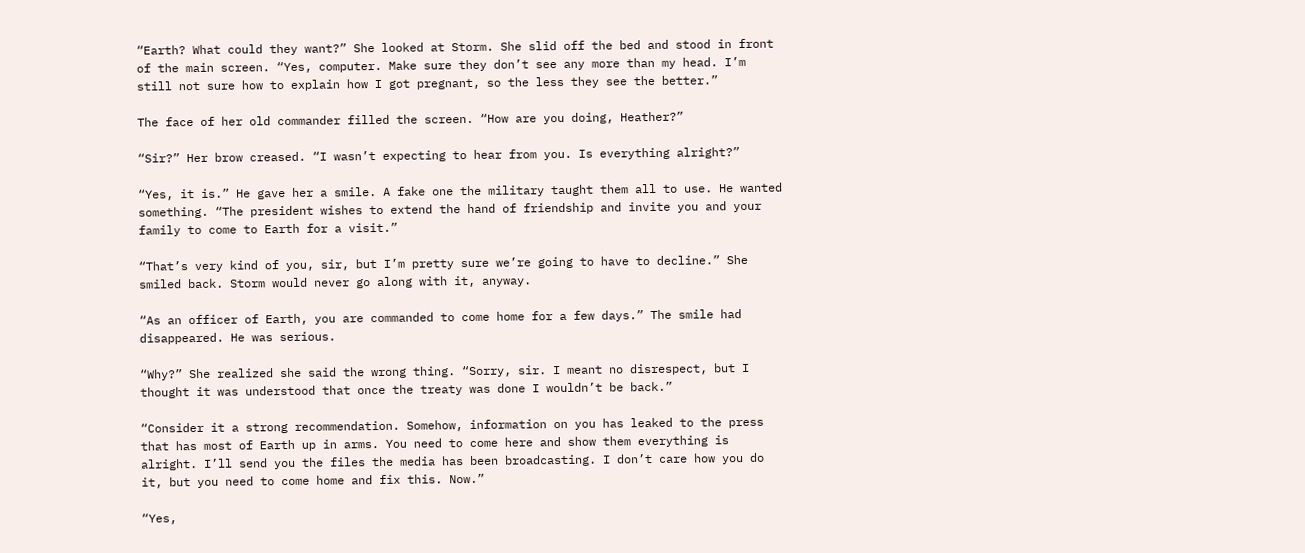“Earth? What could they want?” She looked at Storm. She slid off the bed and stood in front of the main screen. “Yes, computer. Make sure they don’t see any more than my head. I’m still not sure how to explain how I got pregnant, so the less they see the better.”

The face of her old commander filled the screen. “How are you doing, Heather?”

“Sir?” Her brow creased. “I wasn’t expecting to hear from you. Is everything alright?”

“Yes, it is.” He gave her a smile. A fake one the military taught them all to use. He wanted something. “The president wishes to extend the hand of friendship and invite you and your family to come to Earth for a visit.”

“That’s very kind of you, sir, but I’m pretty sure we’re going to have to decline.” She smiled back. Storm would never go along with it, anyway.

“As an officer of Earth, you are commanded to come home for a few days.” The smile had disappeared. He was serious.

“Why?” She realized she said the wrong thing. “Sorry, sir. I meant no disrespect, but I thought it was understood that once the treaty was done I wouldn’t be back.”

“Consider it a strong recommendation. Somehow, information on you has leaked to the press that has most of Earth up in arms. You need to come here and show them everything is alright. I’ll send you the files the media has been broadcasting. I don’t care how you do it, but you need to come home and fix this. Now.”

“Yes,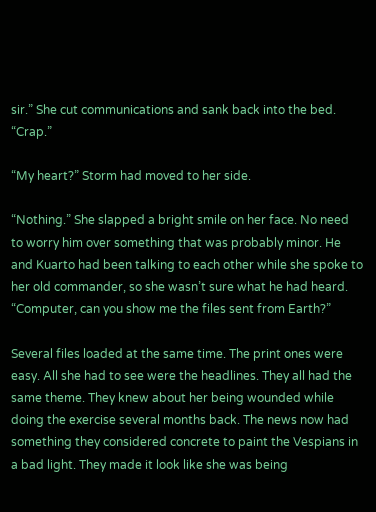sir.” She cut communications and sank back into the bed. “Crap.”

“My heart?” Storm had moved to her side.

“Nothing.” She slapped a bright smile on her face. No need to worry him over something that was probably minor. He and Kuarto had been talking to each other while she spoke to her old commander, so she wasn’t sure what he had heard. “Computer, can you show me the files sent from Earth?”

Several files loaded at the same time. The print ones were easy. All she had to see were the headlines. They all had the same theme. They knew about her being wounded while doing the exercise several months back. The news now had something they considered concrete to paint the Vespians in a bad light. They made it look like she was being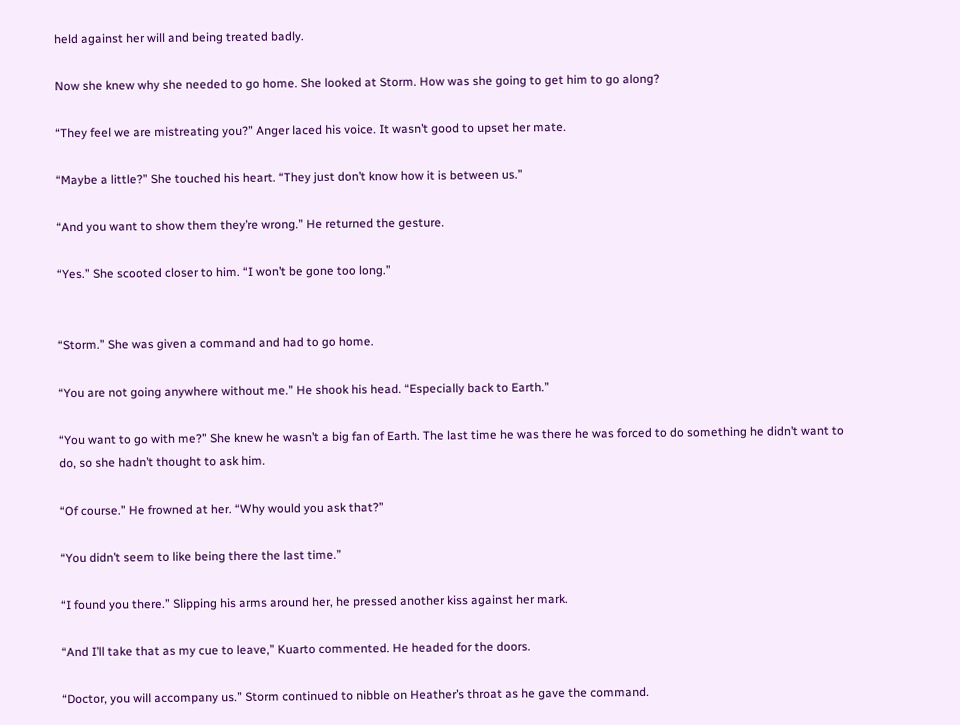held against her will and being treated badly.

Now she knew why she needed to go home. She looked at Storm. How was she going to get him to go along?

“They feel we are mistreating you?” Anger laced his voice. It wasn’t good to upset her mate.

“Maybe a little?” She touched his heart. “They just don’t know how it is between us.”

“And you want to show them they’re wrong.” He returned the gesture.

“Yes.” She scooted closer to him. “I won’t be gone too long.”


“Storm.” She was given a command and had to go home.

“You are not going anywhere without me.” He shook his head. “Especially back to Earth.”

“You want to go with me?” She knew he wasn’t a big fan of Earth. The last time he was there he was forced to do something he didn’t want to do, so she hadn’t thought to ask him.

“Of course.” He frowned at her. “Why would you ask that?”

“You didn’t seem to like being there the last time.”

“I found you there.” Slipping his arms around her, he pressed another kiss against her mark.

“And I’ll take that as my cue to leave,” Kuarto commented. He headed for the doors.

“Doctor, you will accompany us.” Storm continued to nibble on Heather’s throat as he gave the command.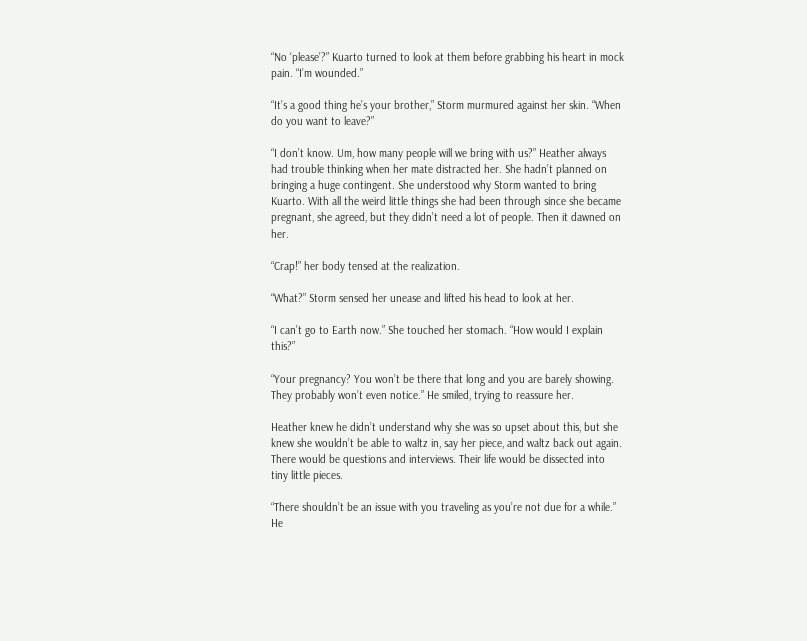“No ‘please’?” Kuarto turned to look at them before grabbing his heart in mock pain. “I’m wounded.”

“It’s a good thing he’s your brother,” Storm murmured against her skin. “When do you want to leave?”

“I don’t know. Um, how many people will we bring with us?” Heather always had trouble thinking when her mate distracted her. She hadn’t planned on bringing a huge contingent. She understood why Storm wanted to bring Kuarto. With all the weird little things she had been through since she became pregnant, she agreed, but they didn’t need a lot of people. Then it dawned on her.

“Crap!” her body tensed at the realization.

“What?” Storm sensed her unease and lifted his head to look at her.

“I can’t go to Earth now.” She touched her stomach. “How would I explain this?”

“Your pregnancy? You won’t be there that long and you are barely showing. They probably won’t even notice.” He smiled, trying to reassure her.

Heather knew he didn’t understand why she was so upset about this, but she knew she wouldn’t be able to waltz in, say her piece, and waltz back out again. There would be questions and interviews. Their life would be dissected into tiny little pieces.

“There shouldn’t be an issue with you traveling as you’re not due for a while.” He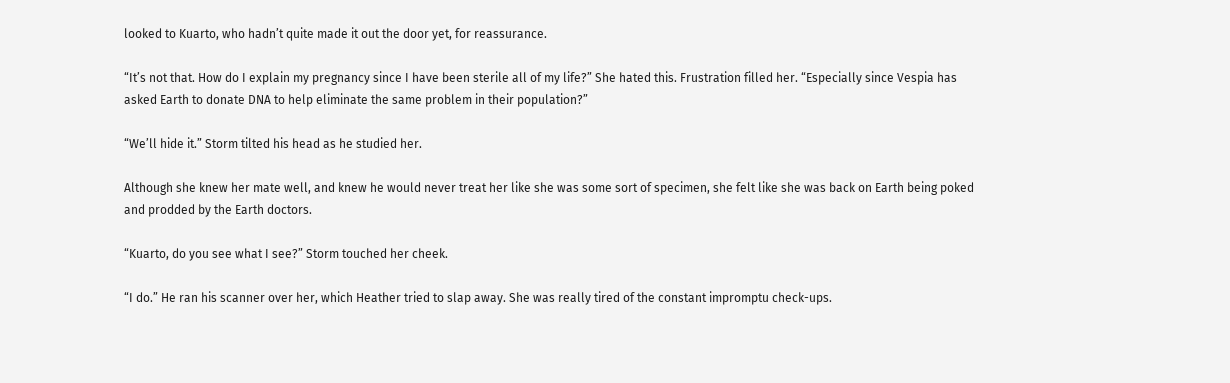looked to Kuarto, who hadn’t quite made it out the door yet, for reassurance.

“It’s not that. How do I explain my pregnancy since I have been sterile all of my life?” She hated this. Frustration filled her. “Especially since Vespia has asked Earth to donate DNA to help eliminate the same problem in their population?”

“We’ll hide it.” Storm tilted his head as he studied her.

Although she knew her mate well, and knew he would never treat her like she was some sort of specimen, she felt like she was back on Earth being poked and prodded by the Earth doctors.

“Kuarto, do you see what I see?” Storm touched her cheek.

“I do.” He ran his scanner over her, which Heather tried to slap away. She was really tired of the constant impromptu check-ups.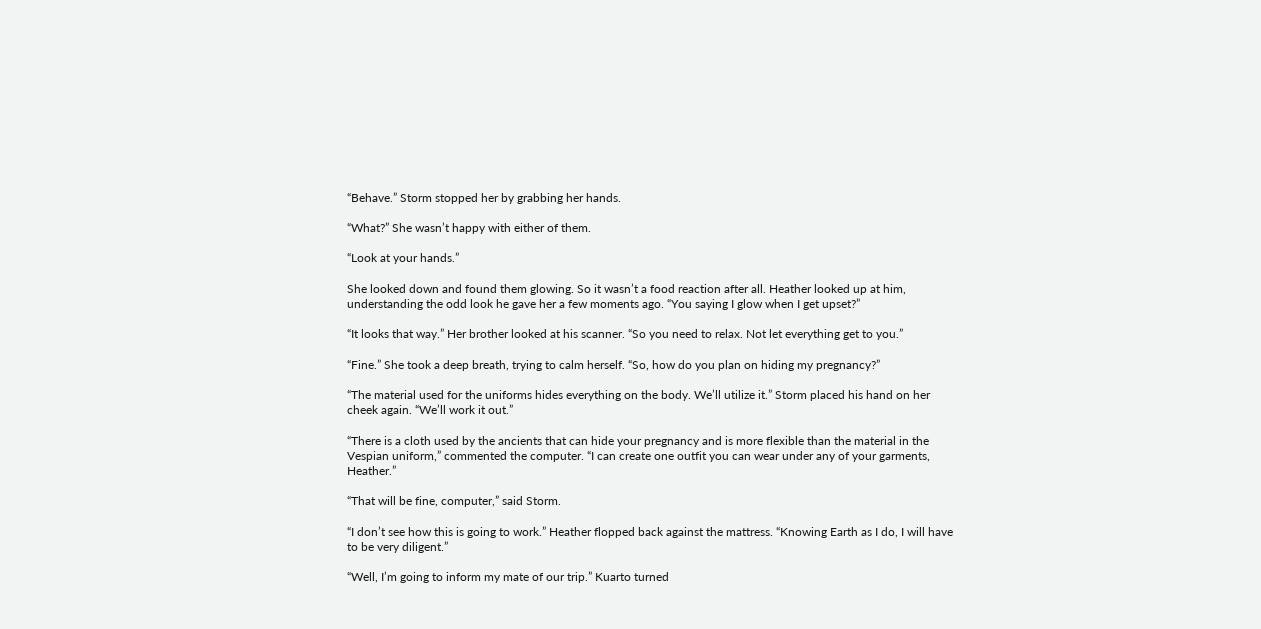“Behave.” Storm stopped her by grabbing her hands.

“What?” She wasn’t happy with either of them.

“Look at your hands.”

She looked down and found them glowing. So it wasn’t a food reaction after all. Heather looked up at him, understanding the odd look he gave her a few moments ago. “You saying I glow when I get upset?”

“It looks that way.” Her brother looked at his scanner. “So you need to relax. Not let everything get to you.”

“Fine.” She took a deep breath, trying to calm herself. “So, how do you plan on hiding my pregnancy?”

“The material used for the uniforms hides everything on the body. We’ll utilize it.” Storm placed his hand on her cheek again. “We’ll work it out.”

“There is a cloth used by the ancients that can hide your pregnancy and is more flexible than the material in the Vespian uniform,” commented the computer. “I can create one outfit you can wear under any of your garments, Heather.”

“That will be fine, computer,” said Storm.

“I don’t see how this is going to work.” Heather flopped back against the mattress. “Knowing Earth as I do, I will have to be very diligent.”

“Well, I’m going to inform my mate of our trip.” Kuarto turned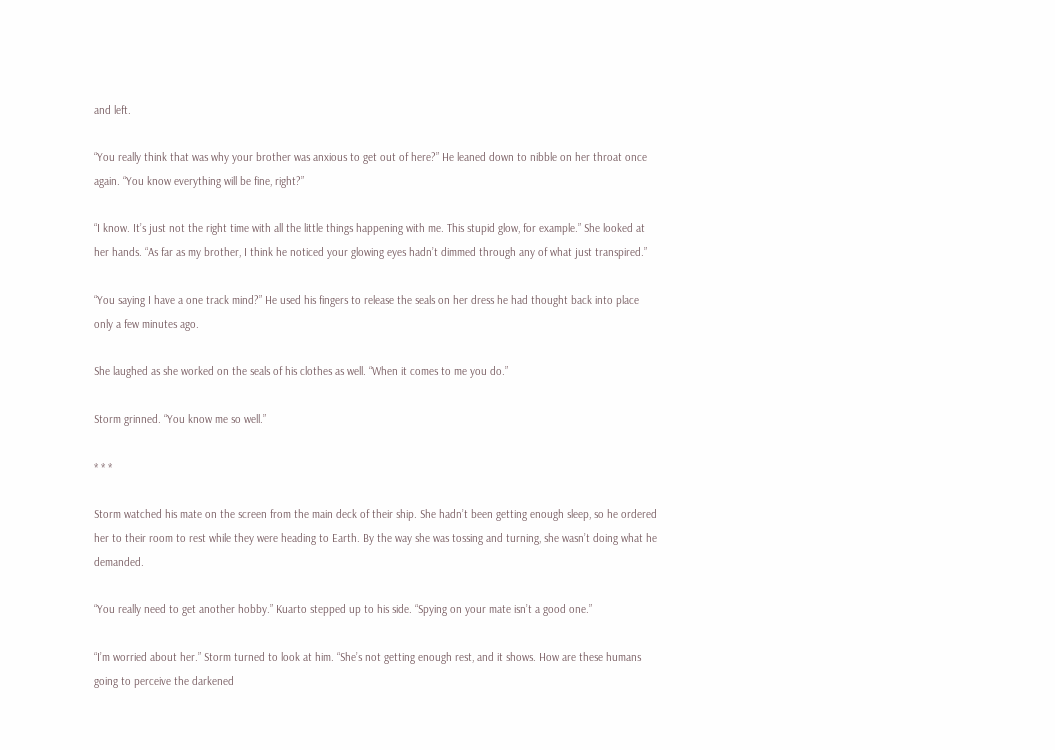and left.

“You really think that was why your brother was anxious to get out of here?” He leaned down to nibble on her throat once again. “You know everything will be fine, right?”

“I know. It’s just not the right time with all the little things happening with me. This stupid glow, for example.” She looked at her hands. “As far as my brother, I think he noticed your glowing eyes hadn’t dimmed through any of what just transpired.”

“You saying I have a one track mind?” He used his fingers to release the seals on her dress he had thought back into place only a few minutes ago.

She laughed as she worked on the seals of his clothes as well. “When it comes to me you do.”

Storm grinned. “You know me so well.”

* * *

Storm watched his mate on the screen from the main deck of their ship. She hadn’t been getting enough sleep, so he ordered her to their room to rest while they were heading to Earth. By the way she was tossing and turning, she wasn’t doing what he demanded.

“You really need to get another hobby.” Kuarto stepped up to his side. “Spying on your mate isn’t a good one.”

“I’m worried about her.” Storm turned to look at him. “She’s not getting enough rest, and it shows. How are these humans going to perceive the darkened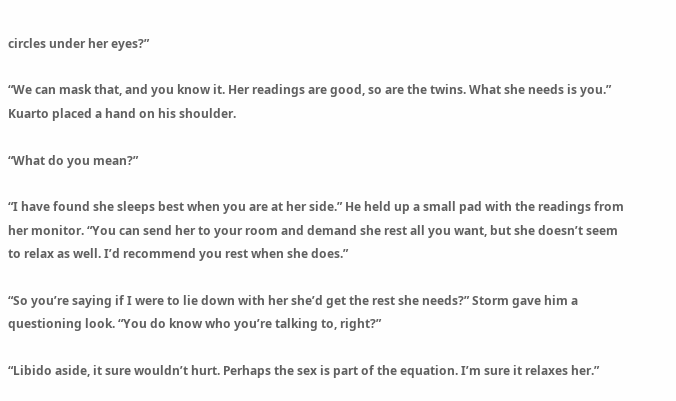circles under her eyes?”

“We can mask that, and you know it. Her readings are good, so are the twins. What she needs is you.” Kuarto placed a hand on his shoulder.

“What do you mean?”

“I have found she sleeps best when you are at her side.” He held up a small pad with the readings from her monitor. “You can send her to your room and demand she rest all you want, but she doesn’t seem to relax as well. I’d recommend you rest when she does.”

“So you’re saying if I were to lie down with her she’d get the rest she needs?” Storm gave him a questioning look. “You do know who you’re talking to, right?”

“Libido aside, it sure wouldn’t hurt. Perhaps the sex is part of the equation. I’m sure it relaxes her.”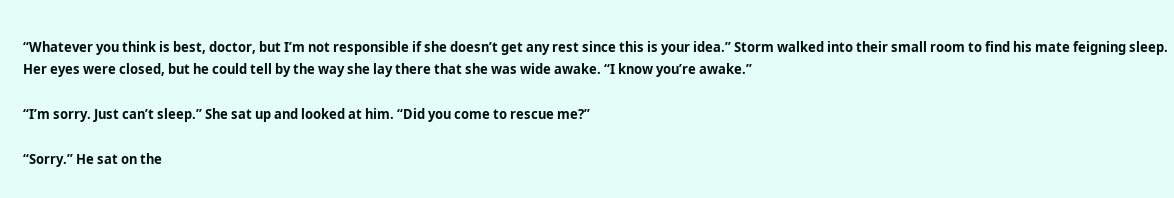“Whatever you think is best, doctor, but I’m not responsible if she doesn’t get any rest since this is your idea.” Storm walked into their small room to find his mate feigning sleep. Her eyes were closed, but he could tell by the way she lay there that she was wide awake. “I know you’re awake.”

“I’m sorry. Just can’t sleep.” She sat up and looked at him. “Did you come to rescue me?”

“Sorry.” He sat on the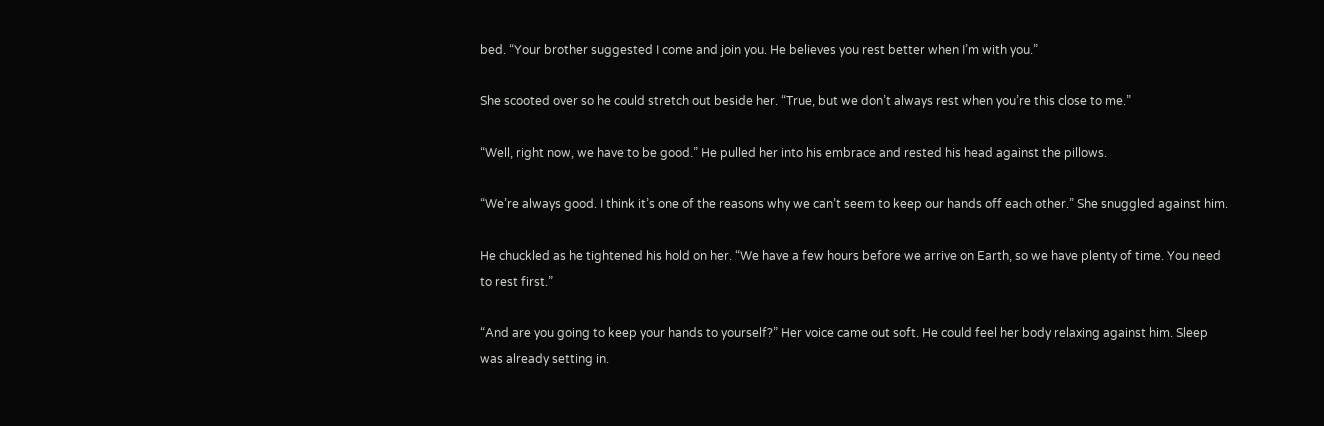bed. “Your brother suggested I come and join you. He believes you rest better when I’m with you.”

She scooted over so he could stretch out beside her. “True, but we don’t always rest when you’re this close to me.”

“Well, right now, we have to be good.” He pulled her into his embrace and rested his head against the pillows.

“We’re always good. I think it’s one of the reasons why we can’t seem to keep our hands off each other.” She snuggled against him.

He chuckled as he tightened his hold on her. “We have a few hours before we arrive on Earth, so we have plenty of time. You need to rest first.”

“And are you going to keep your hands to yourself?” Her voice came out soft. He could feel her body relaxing against him. Sleep was already setting in.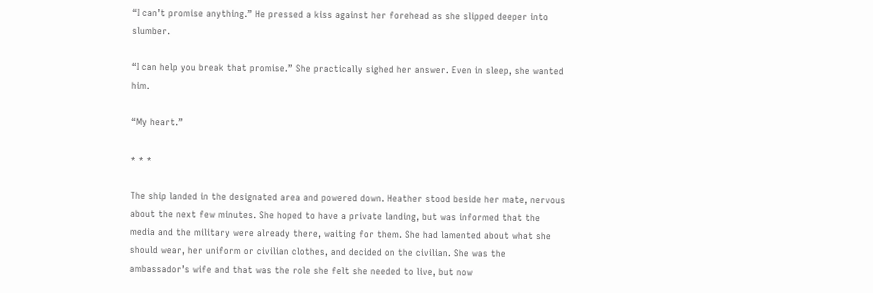“I can’t promise anything.” He pressed a kiss against her forehead as she slipped deeper into slumber.

“I can help you break that promise.” She practically sighed her answer. Even in sleep, she wanted him.

“My heart.”

* * *

The ship landed in the designated area and powered down. Heather stood beside her mate, nervous about the next few minutes. She hoped to have a private landing, but was informed that the media and the military were already there, waiting for them. She had lamented about what she should wear, her uniform or civilian clothes, and decided on the civilian. She was the ambassador’s wife and that was the role she felt she needed to live, but now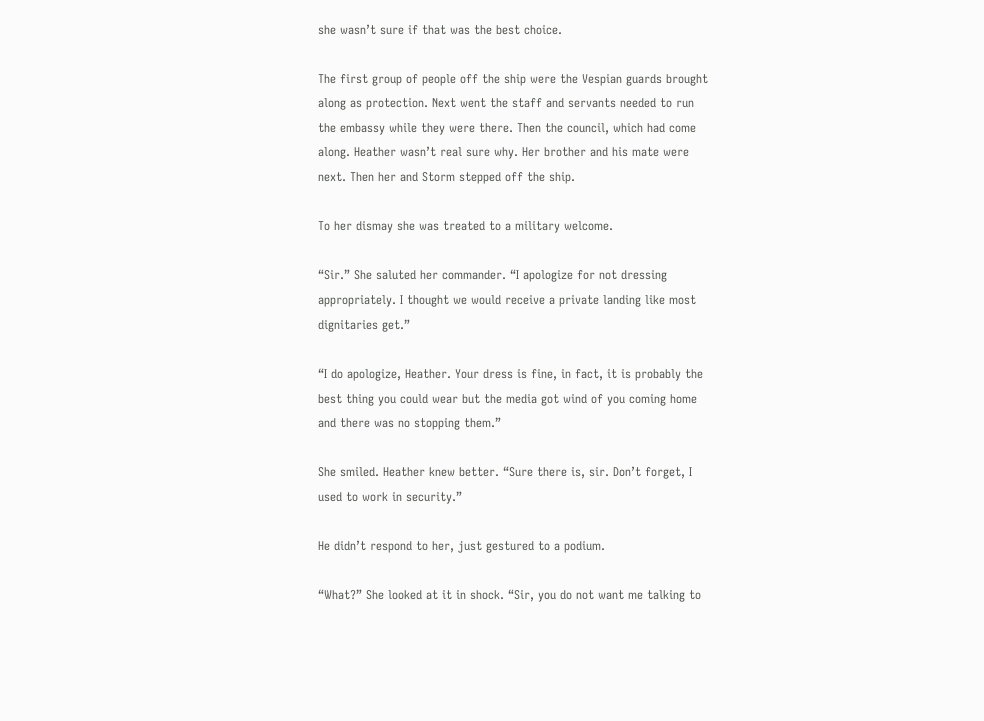she wasn’t sure if that was the best choice.

The first group of people off the ship were the Vespian guards brought along as protection. Next went the staff and servants needed to run the embassy while they were there. Then the council, which had come along. Heather wasn’t real sure why. Her brother and his mate were next. Then her and Storm stepped off the ship.

To her dismay she was treated to a military welcome.

“Sir.” She saluted her commander. “I apologize for not dressing appropriately. I thought we would receive a private landing like most dignitaries get.”

“I do apologize, Heather. Your dress is fine, in fact, it is probably the best thing you could wear but the media got wind of you coming home and there was no stopping them.”

She smiled. Heather knew better. “Sure there is, sir. Don’t forget, I used to work in security.”

He didn’t respond to her, just gestured to a podium.

“What?” She looked at it in shock. “Sir, you do not want me talking to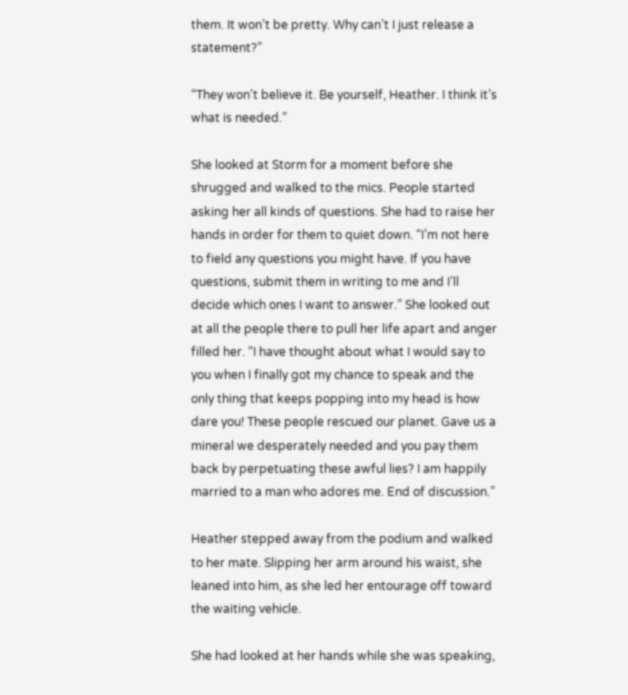them. It won’t be pretty. Why can’t I just release a statement?”

“They won’t believe it. Be yourself, Heather. I think it’s what is needed.”

She looked at Storm for a moment before she shrugged and walked to the mics. People started asking her all kinds of questions. She had to raise her hands in order for them to quiet down. “I’m not here to field any questions you might have. If you have questions, submit them in writing to me and I’ll decide which ones I want to answer.” She looked out at all the people there to pull her life apart and anger filled her. “I have thought about what I would say to you when I finally got my chance to speak and the only thing that keeps popping into my head is how dare you! These people rescued our planet. Gave us a mineral we desperately needed and you pay them back by perpetuating these awful lies? I am happily married to a man who adores me. End of discussion.”

Heather stepped away from the podium and walked to her mate. Slipping her arm around his waist, she leaned into him, as she led her entourage off toward the waiting vehicle.

She had looked at her hands while she was speaking,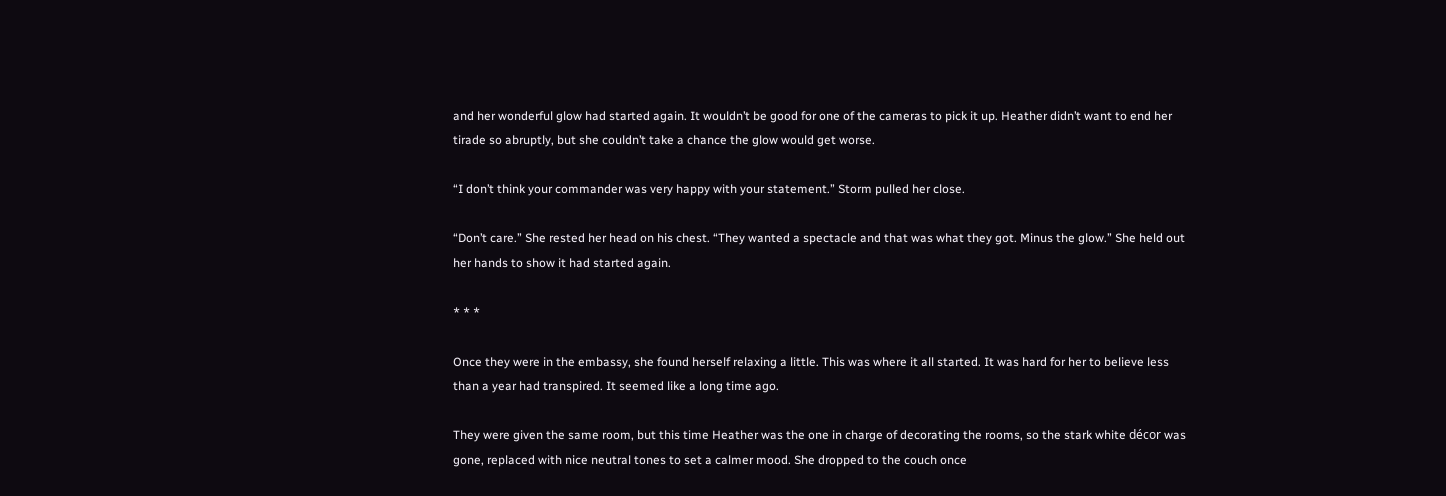and her wonderful glow had started again. It wouldn’t be good for one of the cameras to pick it up. Heather didn’t want to end her tirade so abruptly, but she couldn’t take a chance the glow would get worse.

“I don’t think your commander was very happy with your statement.” Storm pulled her close.

“Don’t care.” She rested her head on his chest. “They wanted a spectacle and that was what they got. Minus the glow.” She held out her hands to show it had started again.

* * *

Once they were in the embassy, she found herself relaxing a little. This was where it all started. It was hard for her to believe less than a year had transpired. It seemed like a long time ago.

They were given the same room, but this time Heather was the one in charge of decorating the rooms, so the stark white décor was gone, replaced with nice neutral tones to set a calmer mood. She dropped to the couch once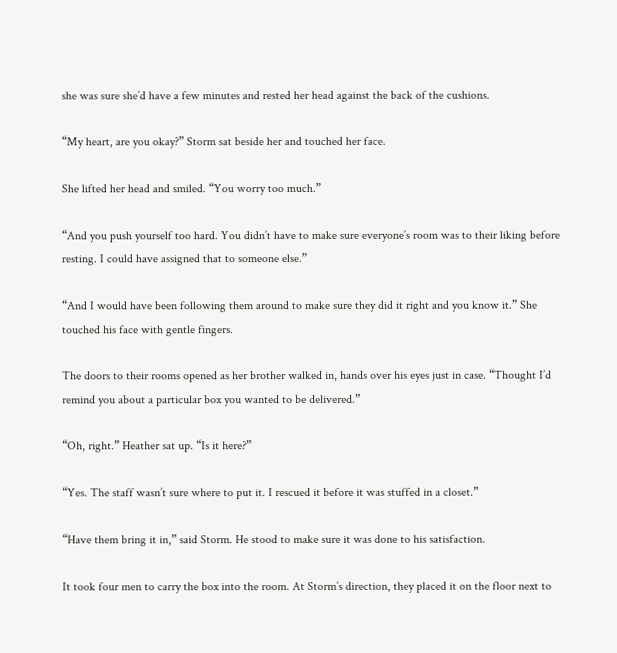she was sure she’d have a few minutes and rested her head against the back of the cushions.

“My heart, are you okay?” Storm sat beside her and touched her face.

She lifted her head and smiled. “You worry too much.”

“And you push yourself too hard. You didn’t have to make sure everyone’s room was to their liking before resting. I could have assigned that to someone else.”

“And I would have been following them around to make sure they did it right and you know it.” She touched his face with gentle fingers.

The doors to their rooms opened as her brother walked in, hands over his eyes just in case. “Thought I’d remind you about a particular box you wanted to be delivered.”

“Oh, right.” Heather sat up. “Is it here?”

“Yes. The staff wasn’t sure where to put it. I rescued it before it was stuffed in a closet.”

“Have them bring it in,” said Storm. He stood to make sure it was done to his satisfaction.

It took four men to carry the box into the room. At Storm’s direction, they placed it on the floor next to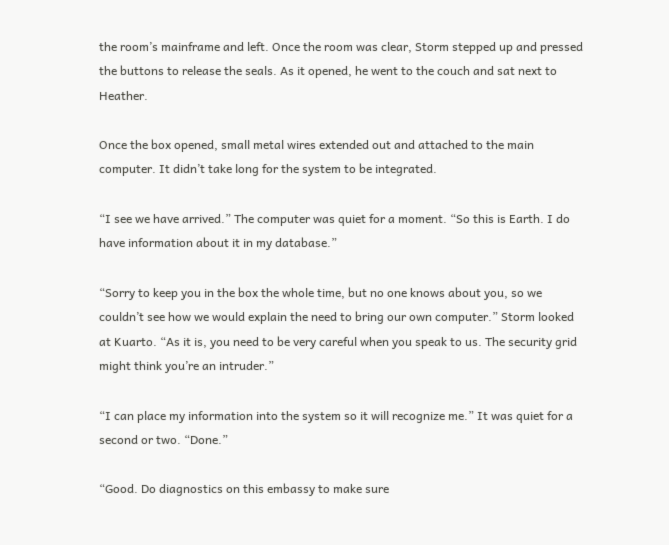the room’s mainframe and left. Once the room was clear, Storm stepped up and pressed the buttons to release the seals. As it opened, he went to the couch and sat next to Heather.

Once the box opened, small metal wires extended out and attached to the main computer. It didn’t take long for the system to be integrated.

“I see we have arrived.” The computer was quiet for a moment. “So this is Earth. I do have information about it in my database.”

“Sorry to keep you in the box the whole time, but no one knows about you, so we couldn’t see how we would explain the need to bring our own computer.” Storm looked at Kuarto. “As it is, you need to be very careful when you speak to us. The security grid might think you’re an intruder.”

“I can place my information into the system so it will recognize me.” It was quiet for a second or two. “Done.”

“Good. Do diagnostics on this embassy to make sure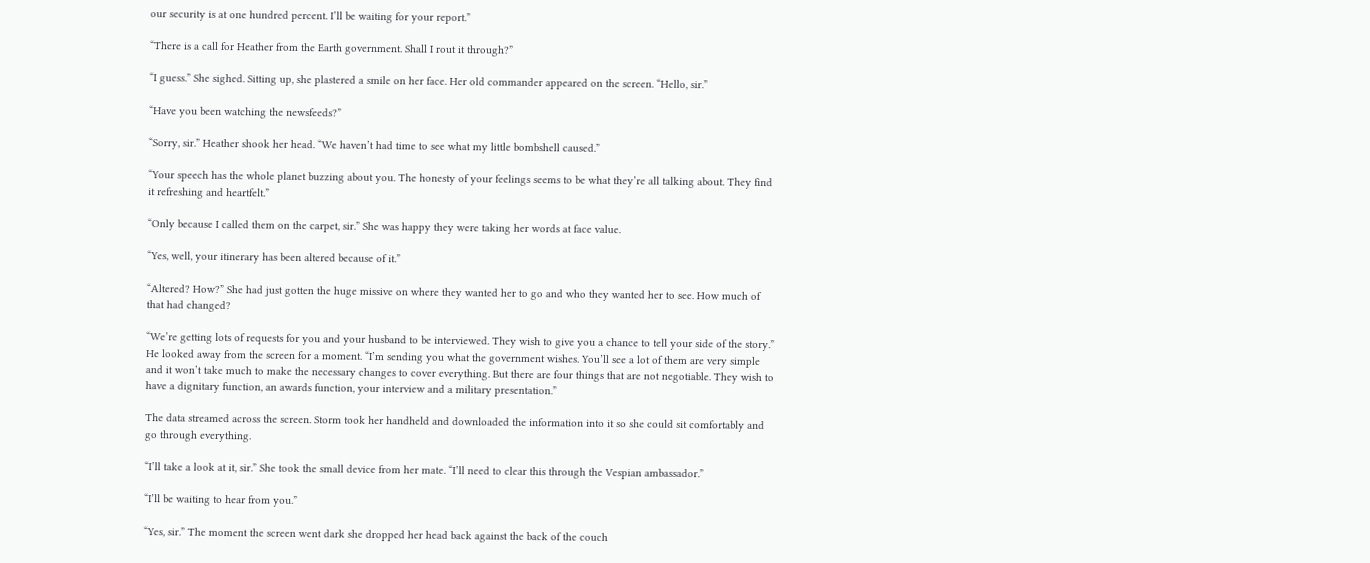our security is at one hundred percent. I’ll be waiting for your report.”

“There is a call for Heather from the Earth government. Shall I rout it through?”

“I guess.” She sighed. Sitting up, she plastered a smile on her face. Her old commander appeared on the screen. “Hello, sir.”

“Have you been watching the newsfeeds?”

“Sorry, sir.” Heather shook her head. “We haven’t had time to see what my little bombshell caused.”

“Your speech has the whole planet buzzing about you. The honesty of your feelings seems to be what they’re all talking about. They find it refreshing and heartfelt.”

“Only because I called them on the carpet, sir.” She was happy they were taking her words at face value.

“Yes, well, your itinerary has been altered because of it.”

“Altered? How?” She had just gotten the huge missive on where they wanted her to go and who they wanted her to see. How much of that had changed?

“We’re getting lots of requests for you and your husband to be interviewed. They wish to give you a chance to tell your side of the story.” He looked away from the screen for a moment. “I’m sending you what the government wishes. You’ll see a lot of them are very simple and it won’t take much to make the necessary changes to cover everything. But there are four things that are not negotiable. They wish to have a dignitary function, an awards function, your interview and a military presentation.”

The data streamed across the screen. Storm took her handheld and downloaded the information into it so she could sit comfortably and go through everything.

“I’ll take a look at it, sir.” She took the small device from her mate. “I’ll need to clear this through the Vespian ambassador.”

“I’ll be waiting to hear from you.”

“Yes, sir.” The moment the screen went dark she dropped her head back against the back of the couch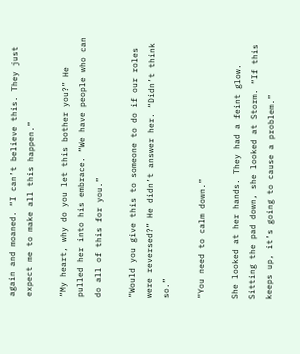again and moaned. “I can’t believe this. They just expect me to make all this happen.”

“My heart, why do you let this bother you?” He pulled her into his embrace. “We have people who can do all of this for you.”

“Would you give this to someone to do if our roles were reversed?” He didn’t answer her. “Didn’t think so.”

“You need to calm down.”

She looked at her hands. They had a feint glow. Sitting the pad down, she looked at Storm. “If this keeps up, it’s going to cause a problem.”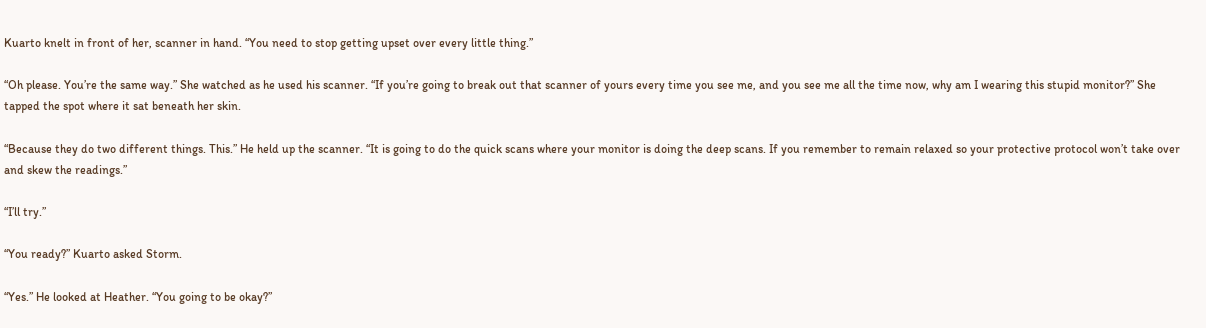Kuarto knelt in front of her, scanner in hand. “You need to stop getting upset over every little thing.”

“Oh please. You’re the same way.” She watched as he used his scanner. “If you’re going to break out that scanner of yours every time you see me, and you see me all the time now, why am I wearing this stupid monitor?” She tapped the spot where it sat beneath her skin.

“Because they do two different things. This.” He held up the scanner. “It is going to do the quick scans where your monitor is doing the deep scans. If you remember to remain relaxed so your protective protocol won’t take over and skew the readings.”

“I’ll try.”

“You ready?” Kuarto asked Storm.

“Yes.” He looked at Heather. “You going to be okay?”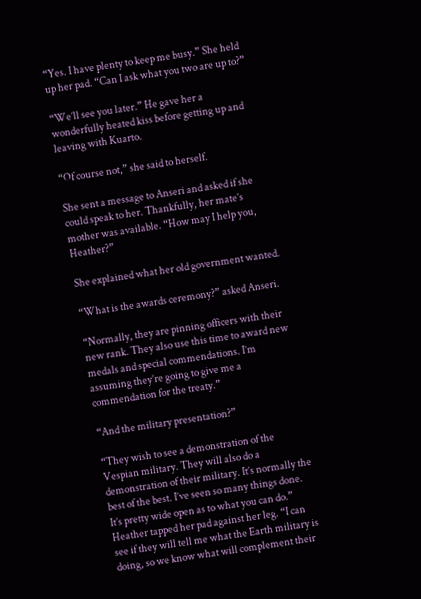“Yes. I have plenty to keep me busy.” She held up her pad. “Can I ask what you two are up to?”

“We’ll see you later.” He gave her a wonderfully heated kiss before getting up and leaving with Kuarto.

“Of course not,” she said to herself.

She sent a message to Anseri and asked if she could speak to her. Thankfully, her mate’s mother was available. “How may I help you, Heather?”

She explained what her old government wanted.

“What is the awards ceremony?” asked Anseri.

“Normally, they are pinning officers with their new rank. They also use this time to award new medals and special commendations. I’m assuming they’re going to give me a commendation for the treaty.”

“And the military presentation?”

“They wish to see a demonstration of the Vespian military. They will also do a demonstration of their military. It’s normally the best of the best. I’ve seen so many things done. It’s pretty wide open as to what you can do.” Heather tapped her pad against her leg. “I can see if they will tell me what the Earth military is doing, so we know what will complement their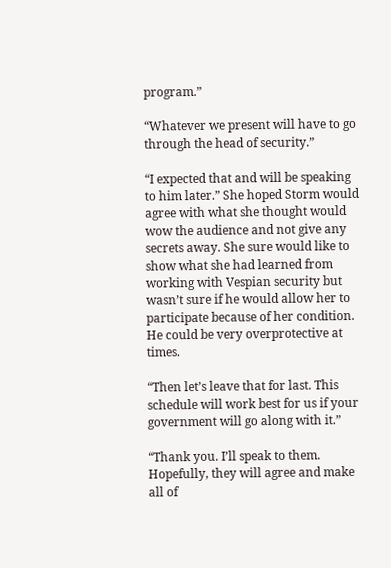program.”

“Whatever we present will have to go through the head of security.”

“I expected that and will be speaking to him later.” She hoped Storm would agree with what she thought would wow the audience and not give any secrets away. She sure would like to show what she had learned from working with Vespian security but wasn’t sure if he would allow her to participate because of her condition. He could be very overprotective at times.

“Then let’s leave that for last. This schedule will work best for us if your government will go along with it.”

“Thank you. I’ll speak to them. Hopefully, they will agree and make all of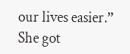our lives easier.” She got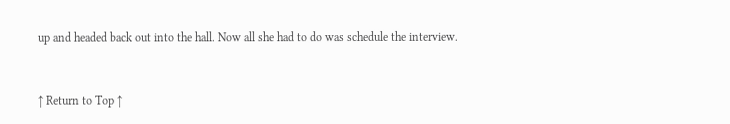up and headed back out into the hall. Now all she had to do was schedule the interview.


↑ Return to Top ↑